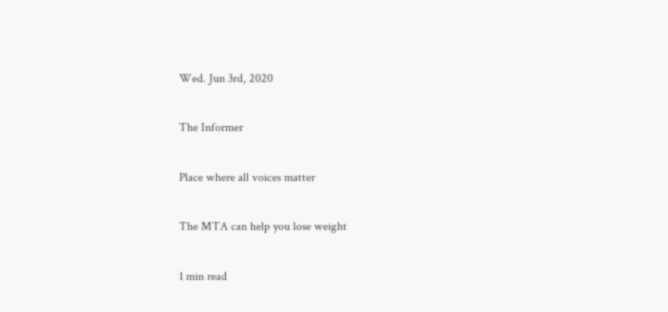Wed. Jun 3rd, 2020

The Informer

Place where all voices matter

The MTA can help you lose weight

1 min read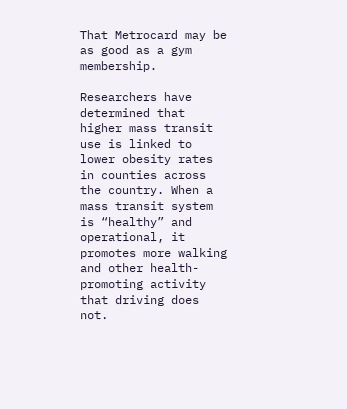That Metrocard may be as good as a gym membership.

Researchers have determined that higher mass transit use is linked to lower obesity rates in counties across the country. When a mass transit system is “healthy” and operational, it promotes more walking and other health-promoting activity that driving does not.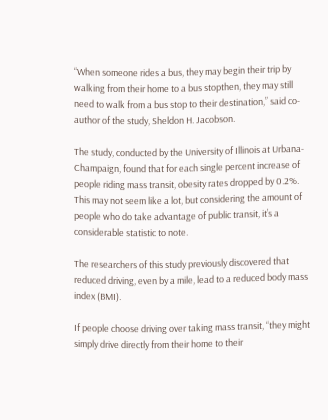“When someone rides a bus, they may begin their trip by walking from their home to a bus stopthen, they may still need to walk from a bus stop to their destination,” said co-author of the study, Sheldon H. Jacobson.

The study, conducted by the University of Illinois at Urbana-Champaign, found that for each single percent increase of people riding mass transit, obesity rates dropped by 0.2%. This may not seem like a lot, but considering the amount of people who do take advantage of public transit, it’s a considerable statistic to note.

The researchers of this study previously discovered that reduced driving, even by a mile, lead to a reduced body mass index (BMI).

If people choose driving over taking mass transit, “they might simply drive directly from their home to their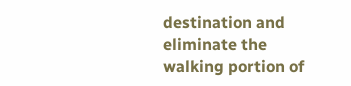destination and eliminate the walking portion of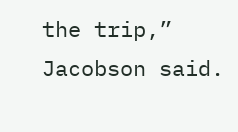the trip,” Jacobson said.